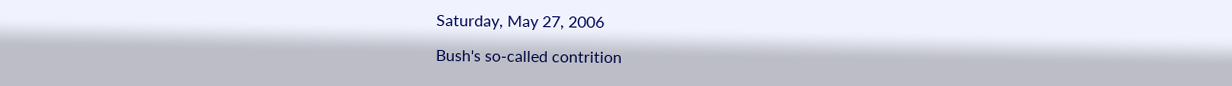Saturday, May 27, 2006

Bush's so-called contrition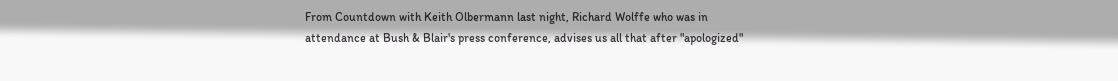From Countdown with Keith Olbermann last night, Richard Wolffe who was in attendance at Bush & Blair's press conference, advises us all that after "apologized"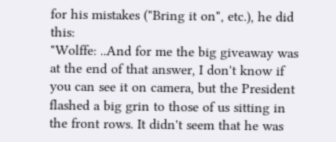for his mistakes ("Bring it on", etc.), he did this:
"Wolffe: ..And for me the big giveaway was at the end of that answer, I don't know if you can see it on camera, but the President flashed a big grin to those of us sitting in the front rows. It didn't seem that he was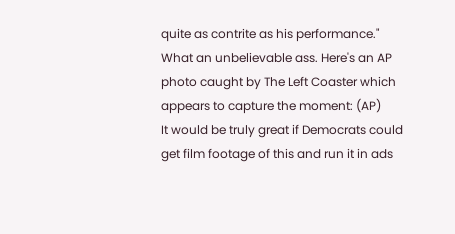quite as contrite as his performance."
What an unbelievable ass. Here's an AP photo caught by The Left Coaster which appears to capture the moment: (AP)
It would be truly great if Democrats could get film footage of this and run it in ads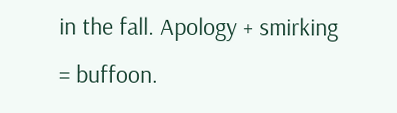in the fall. Apology + smirking = buffoon.